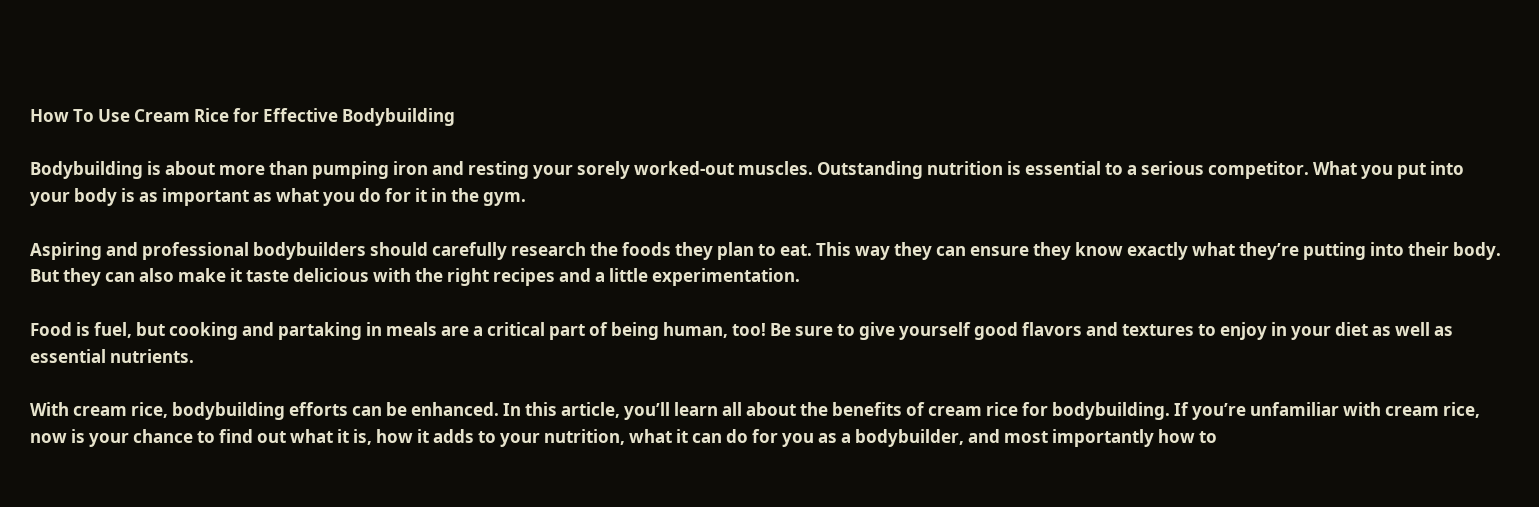How To Use Cream Rice for Effective Bodybuilding

Bodybuilding is about more than pumping iron and resting your sorely worked-out muscles. Outstanding nutrition is essential to a serious competitor. What you put into your body is as important as what you do for it in the gym.

Aspiring and professional bodybuilders should carefully research the foods they plan to eat. This way they can ensure they know exactly what they’re putting into their body. But they can also make it taste delicious with the right recipes and a little experimentation.

Food is fuel, but cooking and partaking in meals are a critical part of being human, too! Be sure to give yourself good flavors and textures to enjoy in your diet as well as essential nutrients.

With cream rice, bodybuilding efforts can be enhanced. In this article, you’ll learn all about the benefits of cream rice for bodybuilding. If you’re unfamiliar with cream rice, now is your chance to find out what it is, how it adds to your nutrition, what it can do for you as a bodybuilder, and most importantly how to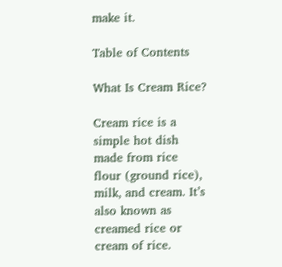make it.

Table of Contents

What Is Cream Rice?

Cream rice is a simple hot dish made from rice flour (ground rice), milk, and cream. It’s also known as creamed rice or cream of rice.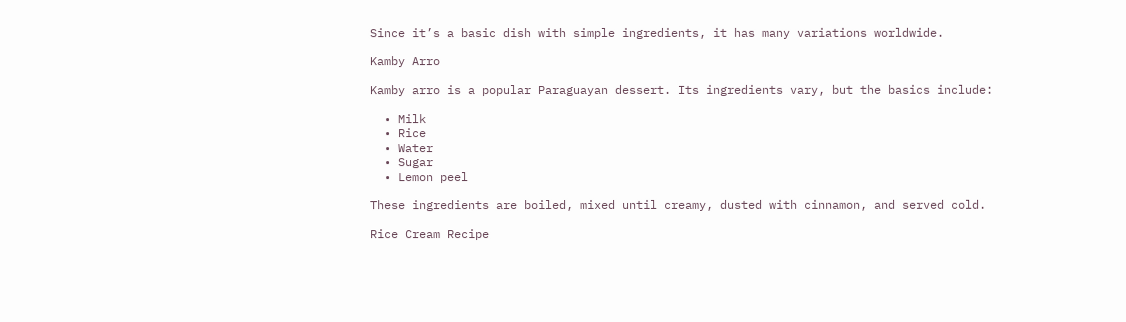Since it’s a basic dish with simple ingredients, it has many variations worldwide.

Kamby Arro

Kamby arro is a popular Paraguayan dessert. Its ingredients vary, but the basics include:

  • Milk
  • Rice
  • Water
  • Sugar
  • Lemon peel

These ingredients are boiled, mixed until creamy, dusted with cinnamon, and served cold.

Rice Cream Recipe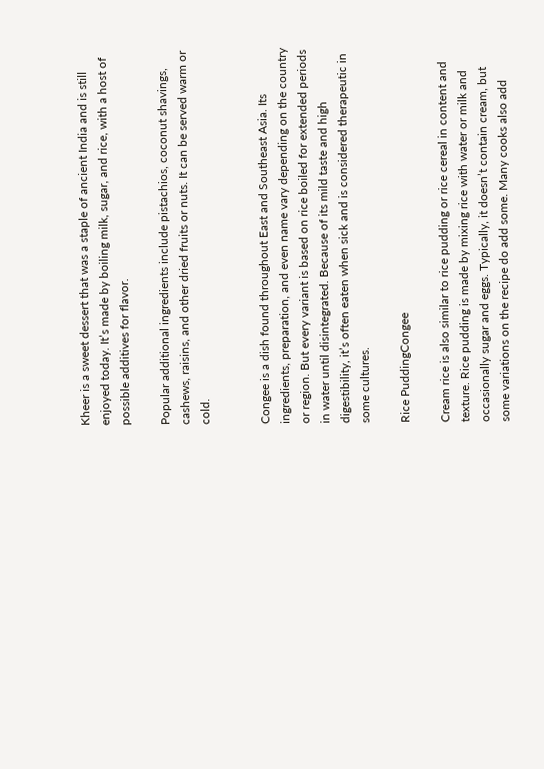Kheer is a sweet dessert that was a staple of ancient India and is still enjoyed today. It’s made by boiling milk, sugar, and rice, with a host of possible additives for flavor.

Popular additional ingredients include pistachios, coconut shavings, cashews, raisins, and other dried fruits or nuts. It can be served warm or cold.


Congee is a dish found throughout East and Southeast Asia. Its ingredients, preparation, and even name vary depending on the country or region. But every variant is based on rice boiled for extended periods in water until disintegrated. Because of its mild taste and high digestibility, it’s often eaten when sick and is considered therapeutic in some cultures.

Rice PuddingCongee

Cream rice is also similar to rice pudding or rice cereal in content and texture. Rice pudding is made by mixing rice with water or milk and occasionally sugar and eggs. Typically, it doesn’t contain cream, but some variations on the recipe do add some. Many cooks also add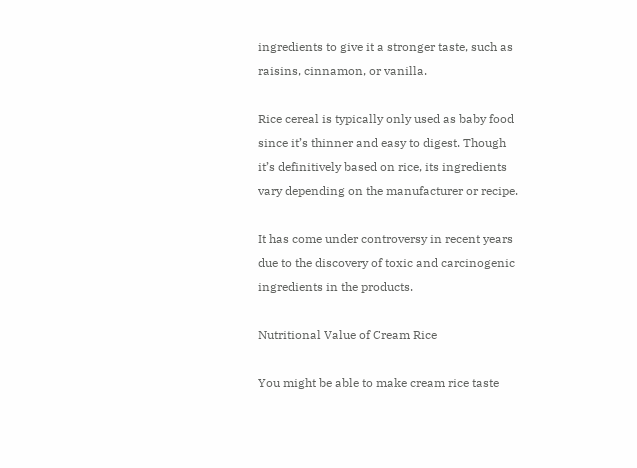ingredients to give it a stronger taste, such as raisins, cinnamon, or vanilla.

Rice cereal is typically only used as baby food since it’s thinner and easy to digest. Though it’s definitively based on rice, its ingredients vary depending on the manufacturer or recipe.

It has come under controversy in recent years due to the discovery of toxic and carcinogenic ingredients in the products.

Nutritional Value of Cream Rice

You might be able to make cream rice taste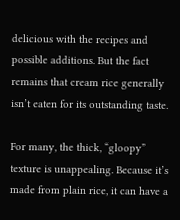delicious with the recipes and possible additions. But the fact remains that cream rice generally isn’t eaten for its outstanding taste.

For many, the thick, “gloopy” texture is unappealing. Because it’s made from plain rice, it can have a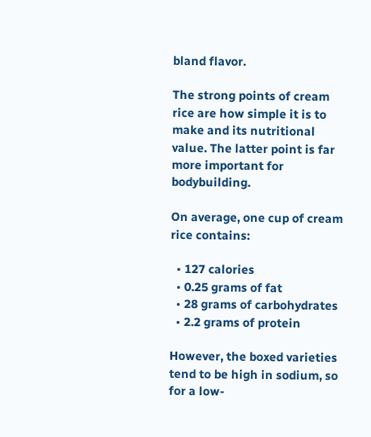bland flavor.

The strong points of cream rice are how simple it is to make and its nutritional value. The latter point is far more important for bodybuilding.

On average, one cup of cream rice contains:

  • 127 calories
  • 0.25 grams of fat
  • 28 grams of carbohydrates
  • 2.2 grams of protein

However, the boxed varieties tend to be high in sodium, so for a low-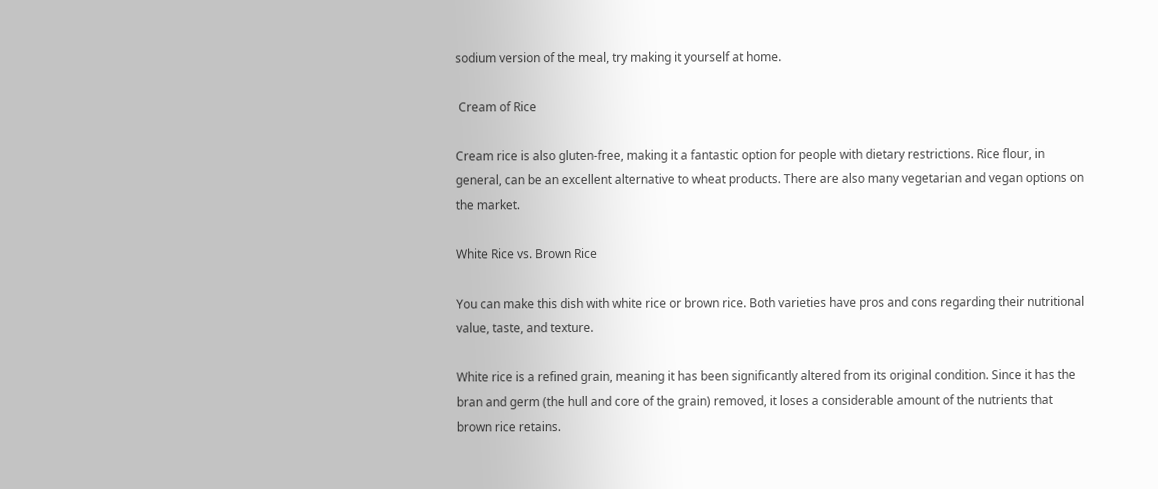sodium version of the meal, try making it yourself at home.

 Cream of Rice

Cream rice is also gluten-free, making it a fantastic option for people with dietary restrictions. Rice flour, in general, can be an excellent alternative to wheat products. There are also many vegetarian and vegan options on the market.

White Rice vs. Brown Rice

You can make this dish with white rice or brown rice. Both varieties have pros and cons regarding their nutritional value, taste, and texture.

White rice is a refined grain, meaning it has been significantly altered from its original condition. Since it has the bran and germ (the hull and core of the grain) removed, it loses a considerable amount of the nutrients that brown rice retains.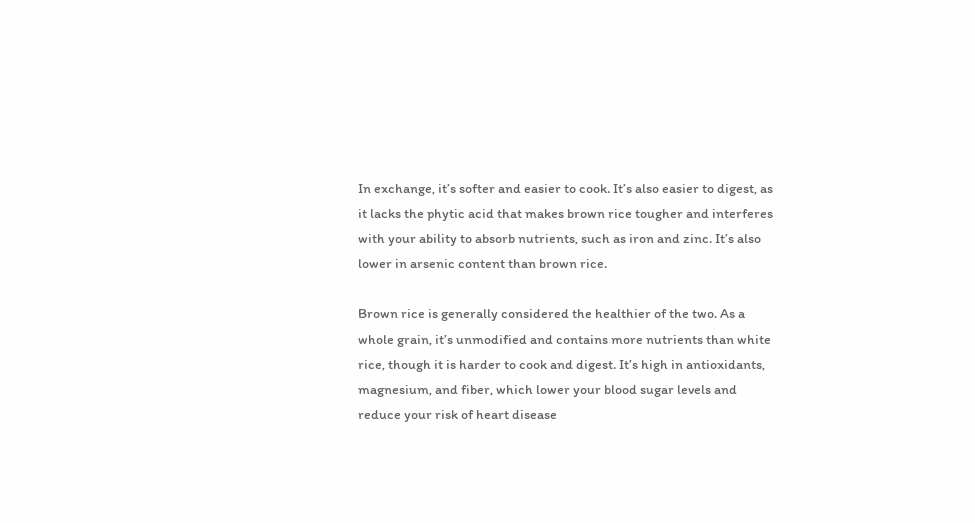In exchange, it’s softer and easier to cook. It’s also easier to digest, as it lacks the phytic acid that makes brown rice tougher and interferes with your ability to absorb nutrients, such as iron and zinc. It’s also lower in arsenic content than brown rice.

Brown rice is generally considered the healthier of the two. As a whole grain, it’s unmodified and contains more nutrients than white rice, though it is harder to cook and digest. It’s high in antioxidants, magnesium, and fiber, which lower your blood sugar levels and reduce your risk of heart disease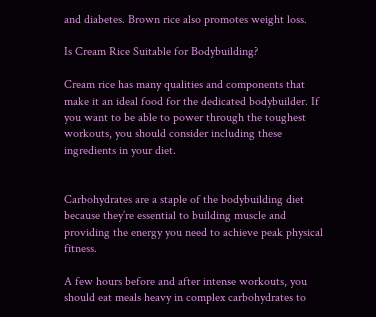and diabetes. Brown rice also promotes weight loss.

Is Cream Rice Suitable for Bodybuilding?

Cream rice has many qualities and components that make it an ideal food for the dedicated bodybuilder. If you want to be able to power through the toughest workouts, you should consider including these ingredients in your diet.


Carbohydrates are a staple of the bodybuilding diet because they’re essential to building muscle and providing the energy you need to achieve peak physical fitness.

A few hours before and after intense workouts, you should eat meals heavy in complex carbohydrates to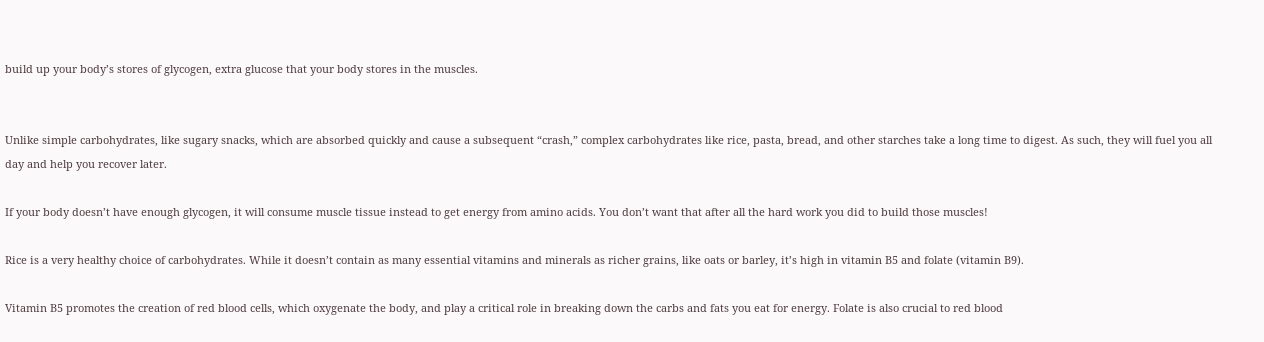build up your body’s stores of glycogen, extra glucose that your body stores in the muscles.


Unlike simple carbohydrates, like sugary snacks, which are absorbed quickly and cause a subsequent “crash,” complex carbohydrates like rice, pasta, bread, and other starches take a long time to digest. As such, they will fuel you all day and help you recover later.

If your body doesn’t have enough glycogen, it will consume muscle tissue instead to get energy from amino acids. You don’t want that after all the hard work you did to build those muscles!

Rice is a very healthy choice of carbohydrates. While it doesn’t contain as many essential vitamins and minerals as richer grains, like oats or barley, it’s high in vitamin B5 and folate (vitamin B9).

Vitamin B5 promotes the creation of red blood cells, which oxygenate the body, and play a critical role in breaking down the carbs and fats you eat for energy. Folate is also crucial to red blood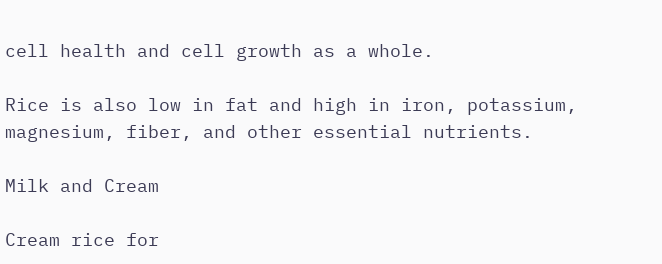cell health and cell growth as a whole.

Rice is also low in fat and high in iron, potassium, magnesium, fiber, and other essential nutrients.

Milk and Cream

Cream rice for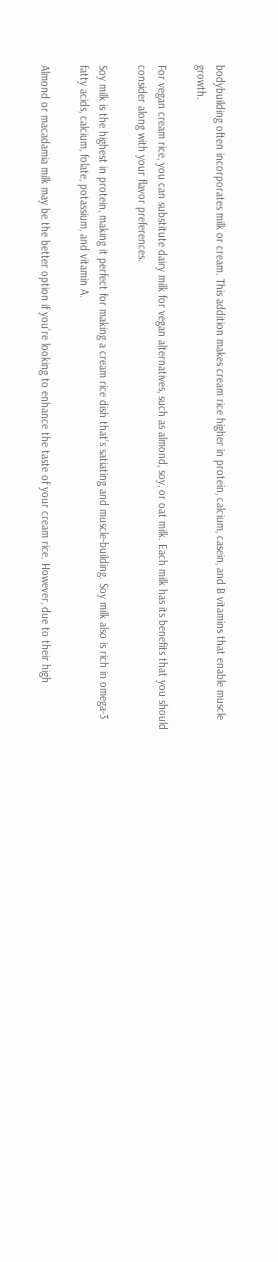bodybuilding often incorporates milk or cream. This addition makes cream rice higher in protein, calcium, casein, and B vitamins that enable muscle growth.

For vegan cream rice, you can substitute dairy milk for vegan alternatives, such as almond, soy, or oat milk. Each milk has its benefits that you should consider along with your flavor preferences.

Soy milk is the highest in protein, making it perfect for making a cream rice dish that’s satiating and muscle-building. Soy milk also is rich in omega-3 fatty acids, calcium, folate, potassium, and vitamin A.

Almond or macadamia milk may be the better option if you’re looking to enhance the taste of your cream rice. However, due to their high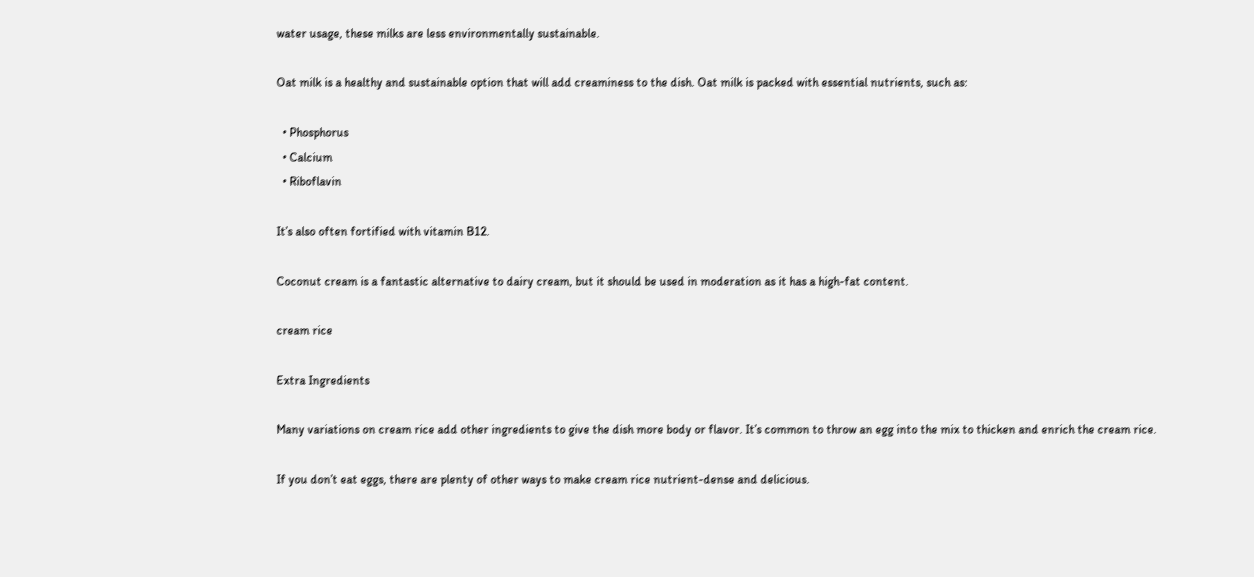water usage, these milks are less environmentally sustainable.

Oat milk is a healthy and sustainable option that will add creaminess to the dish. Oat milk is packed with essential nutrients, such as:

  • Phosphorus
  • Calcium
  • Riboflavin

It’s also often fortified with vitamin B12.

Coconut cream is a fantastic alternative to dairy cream, but it should be used in moderation as it has a high-fat content.

cream rice

Extra Ingredients

Many variations on cream rice add other ingredients to give the dish more body or flavor. It’s common to throw an egg into the mix to thicken and enrich the cream rice.

If you don’t eat eggs, there are plenty of other ways to make cream rice nutrient-dense and delicious.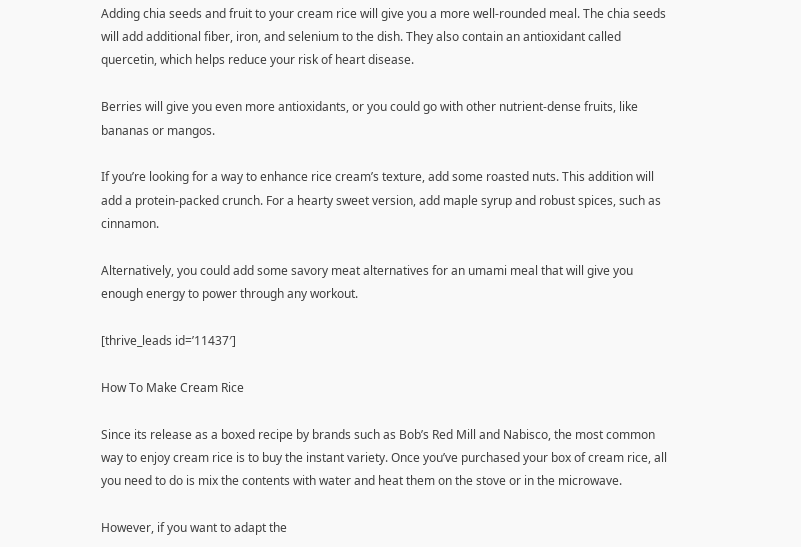Adding chia seeds and fruit to your cream rice will give you a more well-rounded meal. The chia seeds will add additional fiber, iron, and selenium to the dish. They also contain an antioxidant called quercetin, which helps reduce your risk of heart disease.

Berries will give you even more antioxidants, or you could go with other nutrient-dense fruits, like bananas or mangos.

If you’re looking for a way to enhance rice cream’s texture, add some roasted nuts. This addition will add a protein-packed crunch. For a hearty sweet version, add maple syrup and robust spices, such as cinnamon.

Alternatively, you could add some savory meat alternatives for an umami meal that will give you enough energy to power through any workout.

[thrive_leads id=’11437′]

How To Make Cream Rice

Since its release as a boxed recipe by brands such as Bob’s Red Mill and Nabisco, the most common way to enjoy cream rice is to buy the instant variety. Once you’ve purchased your box of cream rice, all you need to do is mix the contents with water and heat them on the stove or in the microwave.

However, if you want to adapt the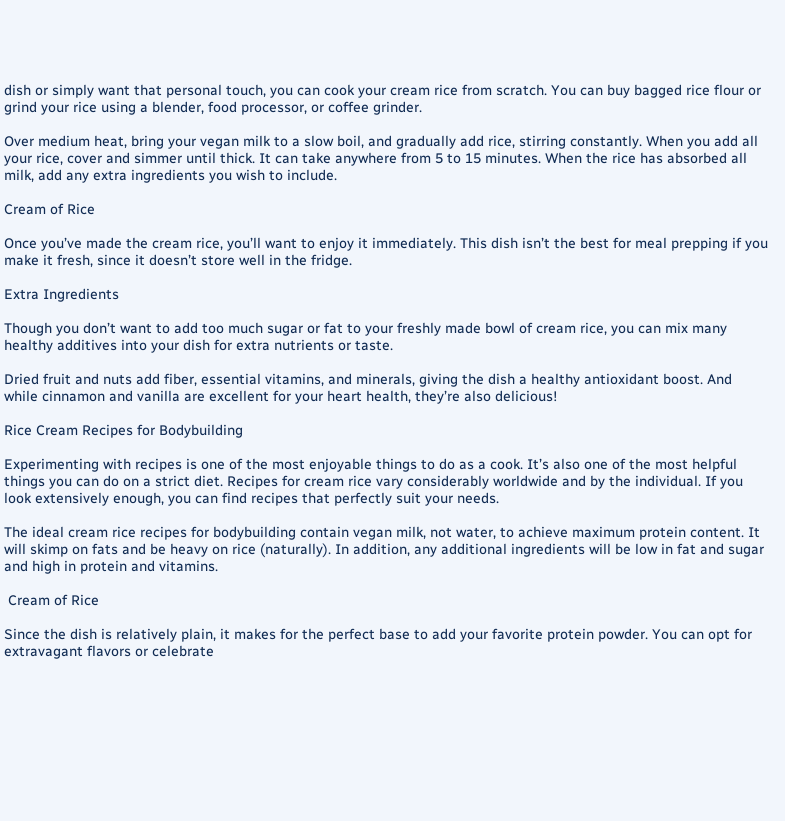dish or simply want that personal touch, you can cook your cream rice from scratch. You can buy bagged rice flour or grind your rice using a blender, food processor, or coffee grinder.

Over medium heat, bring your vegan milk to a slow boil, and gradually add rice, stirring constantly. When you add all your rice, cover and simmer until thick. It can take anywhere from 5 to 15 minutes. When the rice has absorbed all milk, add any extra ingredients you wish to include.

Cream of Rice

Once you’ve made the cream rice, you’ll want to enjoy it immediately. This dish isn’t the best for meal prepping if you make it fresh, since it doesn’t store well in the fridge.

Extra Ingredients

Though you don’t want to add too much sugar or fat to your freshly made bowl of cream rice, you can mix many healthy additives into your dish for extra nutrients or taste.

Dried fruit and nuts add fiber, essential vitamins, and minerals, giving the dish a healthy antioxidant boost. And while cinnamon and vanilla are excellent for your heart health, they’re also delicious!

Rice Cream Recipes for Bodybuilding

Experimenting with recipes is one of the most enjoyable things to do as a cook. It’s also one of the most helpful things you can do on a strict diet. Recipes for cream rice vary considerably worldwide and by the individual. If you look extensively enough, you can find recipes that perfectly suit your needs.

The ideal cream rice recipes for bodybuilding contain vegan milk, not water, to achieve maximum protein content. It will skimp on fats and be heavy on rice (naturally). In addition, any additional ingredients will be low in fat and sugar and high in protein and vitamins.

 Cream of Rice

Since the dish is relatively plain, it makes for the perfect base to add your favorite protein powder. You can opt for extravagant flavors or celebrate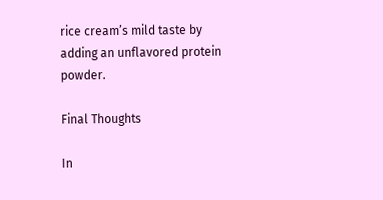rice cream’s mild taste by adding an unflavored protein powder.

Final Thoughts

In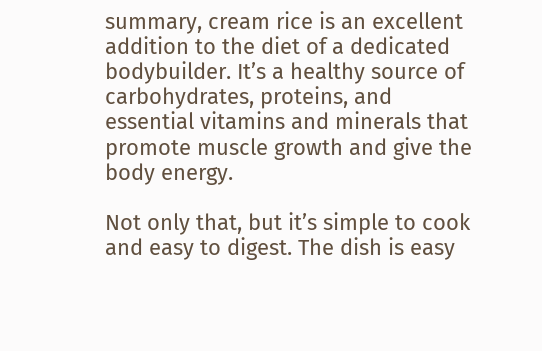summary, cream rice is an excellent addition to the diet of a dedicated bodybuilder. It’s a healthy source of carbohydrates, proteins, and essential vitamins and minerals that promote muscle growth and give the body energy.

Not only that, but it’s simple to cook and easy to digest. The dish is easy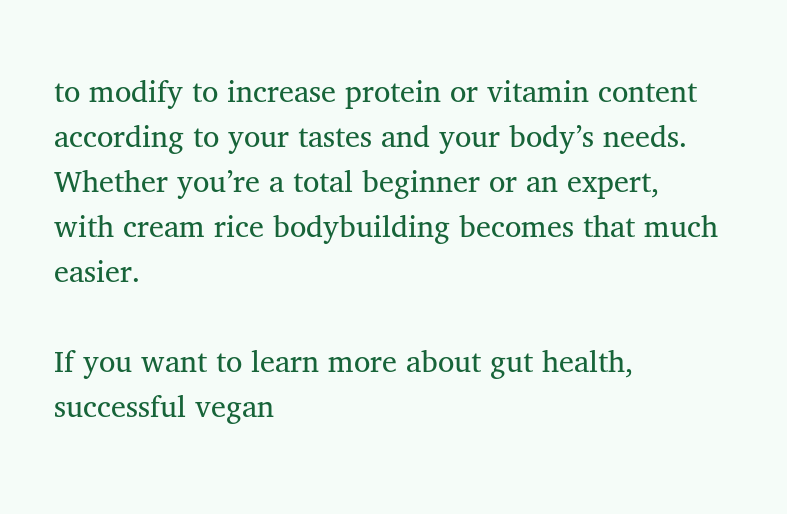to modify to increase protein or vitamin content according to your tastes and your body’s needs. Whether you’re a total beginner or an expert, with cream rice bodybuilding becomes that much easier.

If you want to learn more about gut health, successful vegan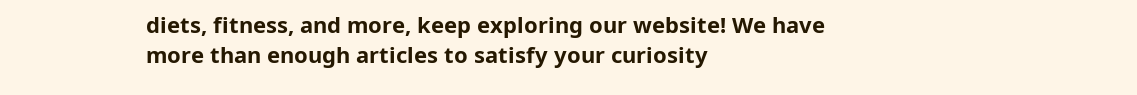diets, fitness, and more, keep exploring our website! We have more than enough articles to satisfy your curiosity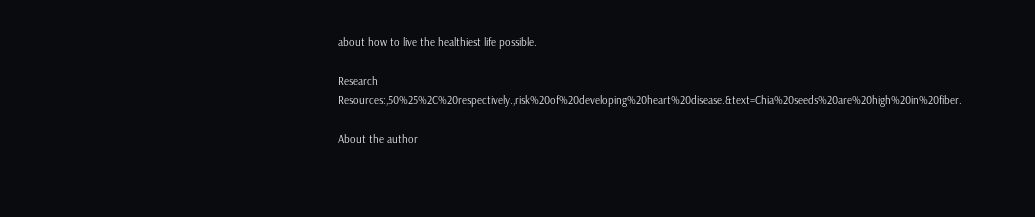about how to live the healthiest life possible.

Research Resources:,50%25%2C%20respectively.,risk%20of%20developing%20heart%20disease.&text=Chia%20seeds%20are%20high%20in%20fiber.

About the author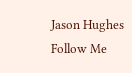Jason Hughes
Follow Me